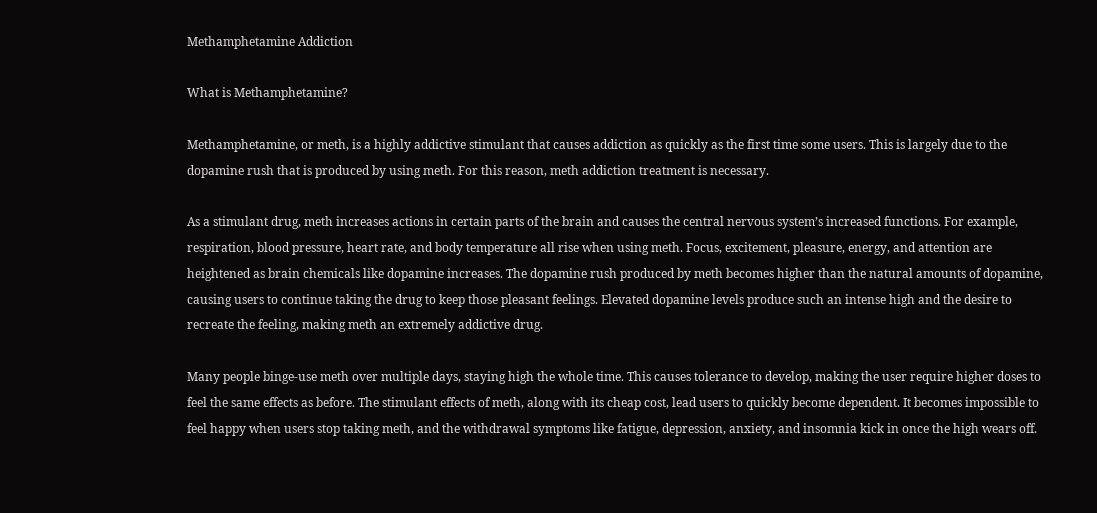Methamphetamine Addiction

What is Methamphetamine?

Methamphetamine, or meth, is a highly addictive stimulant that causes addiction as quickly as the first time some users. This is largely due to the dopamine rush that is produced by using meth. For this reason, meth addiction treatment is necessary.

As a stimulant drug, meth increases actions in certain parts of the brain and causes the central nervous system’s increased functions. For example, respiration, blood pressure, heart rate, and body temperature all rise when using meth. Focus, excitement, pleasure, energy, and attention are heightened as brain chemicals like dopamine increases. The dopamine rush produced by meth becomes higher than the natural amounts of dopamine, causing users to continue taking the drug to keep those pleasant feelings. Elevated dopamine levels produce such an intense high and the desire to recreate the feeling, making meth an extremely addictive drug.

Many people binge-use meth over multiple days, staying high the whole time. This causes tolerance to develop, making the user require higher doses to feel the same effects as before. The stimulant effects of meth, along with its cheap cost, lead users to quickly become dependent. It becomes impossible to feel happy when users stop taking meth, and the withdrawal symptoms like fatigue, depression, anxiety, and insomnia kick in once the high wears off.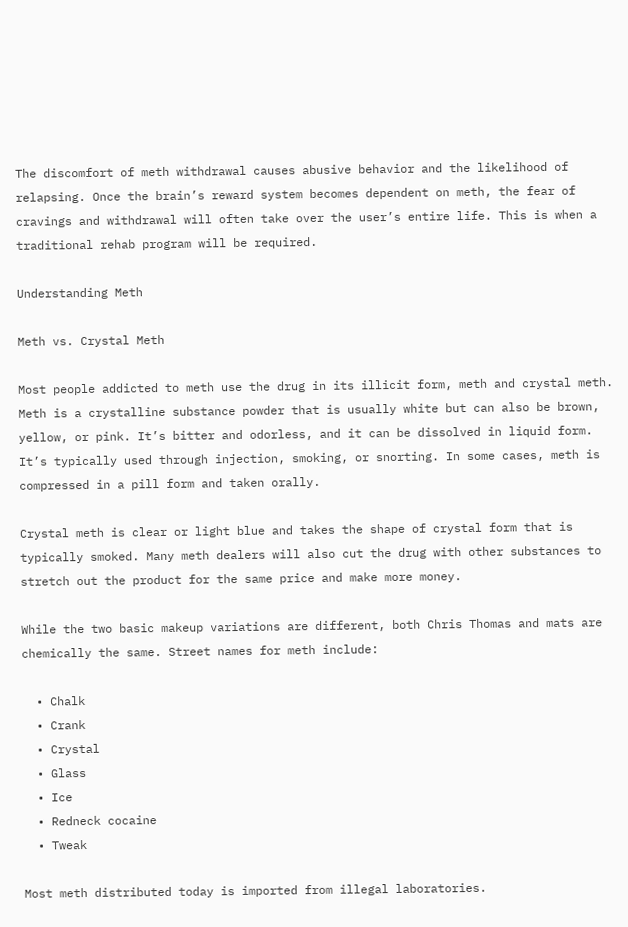The discomfort of meth withdrawal causes abusive behavior and the likelihood of relapsing. Once the brain’s reward system becomes dependent on meth, the fear of cravings and withdrawal will often take over the user’s entire life. This is when a traditional rehab program will be required.

Understanding Meth

Meth vs. Crystal Meth

Most people addicted to meth use the drug in its illicit form, meth and crystal meth. Meth is a crystalline substance powder that is usually white but can also be brown, yellow, or pink. It’s bitter and odorless, and it can be dissolved in liquid form. It’s typically used through injection, smoking, or snorting. In some cases, meth is compressed in a pill form and taken orally.

Crystal meth is clear or light blue and takes the shape of crystal form that is typically smoked. Many meth dealers will also cut the drug with other substances to stretch out the product for the same price and make more money.

While the two basic makeup variations are different, both Chris Thomas and mats are chemically the same. Street names for meth include:

  • Chalk
  • Crank
  • Crystal
  • Glass
  • Ice
  • Redneck cocaine
  • Tweak

Most meth distributed today is imported from illegal laboratories.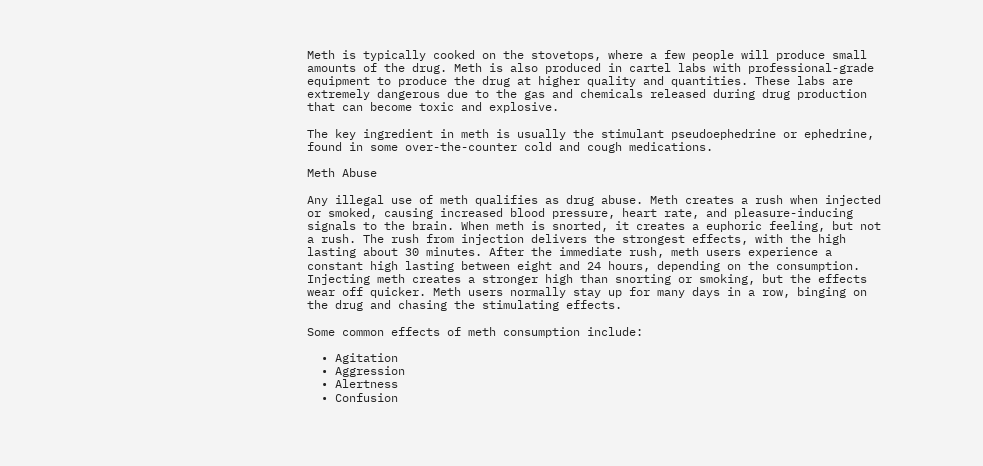Meth is typically cooked on the stovetops, where a few people will produce small amounts of the drug. Meth is also produced in cartel labs with professional-grade equipment to produce the drug at higher quality and quantities. These labs are extremely dangerous due to the gas and chemicals released during drug production that can become toxic and explosive.

The key ingredient in meth is usually the stimulant pseudoephedrine or ephedrine, found in some over-the-counter cold and cough medications.

Meth Abuse

Any illegal use of meth qualifies as drug abuse. Meth creates a rush when injected or smoked, causing increased blood pressure, heart rate, and pleasure-inducing signals to the brain. When meth is snorted, it creates a euphoric feeling, but not a rush. The rush from injection delivers the strongest effects, with the high lasting about 30 minutes. After the immediate rush, meth users experience a constant high lasting between eight and 24 hours, depending on the consumption. Injecting meth creates a stronger high than snorting or smoking, but the effects wear off quicker. Meth users normally stay up for many days in a row, binging on the drug and chasing the stimulating effects.

Some common effects of meth consumption include:

  • Agitation
  • Aggression
  • Alertness
  • Confusion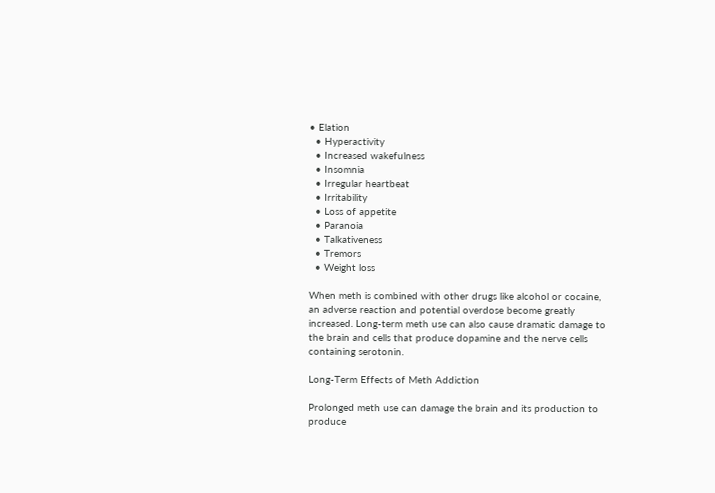• Elation
  • Hyperactivity
  • Increased wakefulness
  • Insomnia
  • Irregular heartbeat
  • Irritability
  • Loss of appetite
  • Paranoia
  • Talkativeness
  • Tremors
  • Weight loss

When meth is combined with other drugs like alcohol or cocaine, an adverse reaction and potential overdose become greatly increased. Long-term meth use can also cause dramatic damage to the brain and cells that produce dopamine and the nerve cells containing serotonin.

Long-Term Effects of Meth Addiction

Prolonged meth use can damage the brain and its production to produce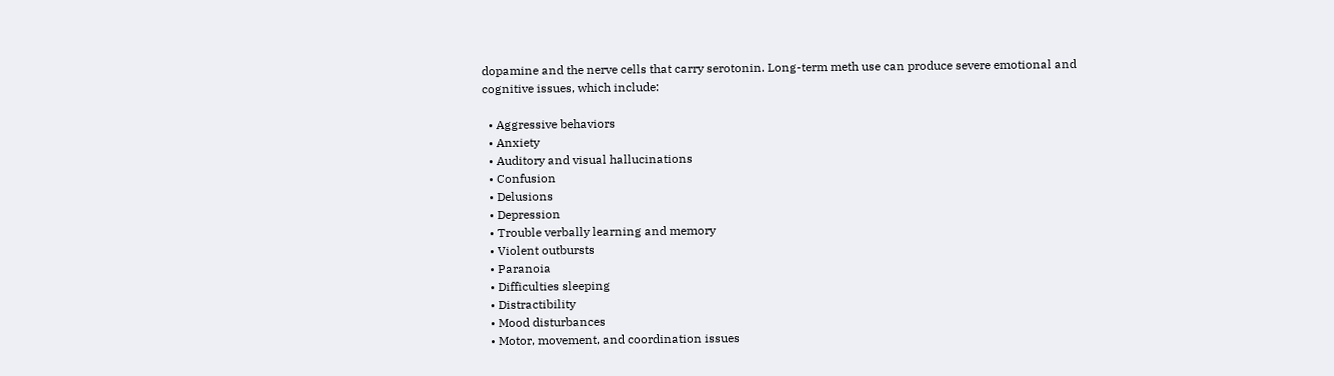dopamine and the nerve cells that carry serotonin. Long-term meth use can produce severe emotional and cognitive issues, which include:

  • Aggressive behaviors
  • Anxiety
  • Auditory and visual hallucinations
  • Confusion
  • Delusions
  • Depression
  • Trouble verbally learning and memory
  • Violent outbursts
  • Paranoia
  • Difficulties sleeping
  • Distractibility
  • Mood disturbances
  • Motor, movement, and coordination issues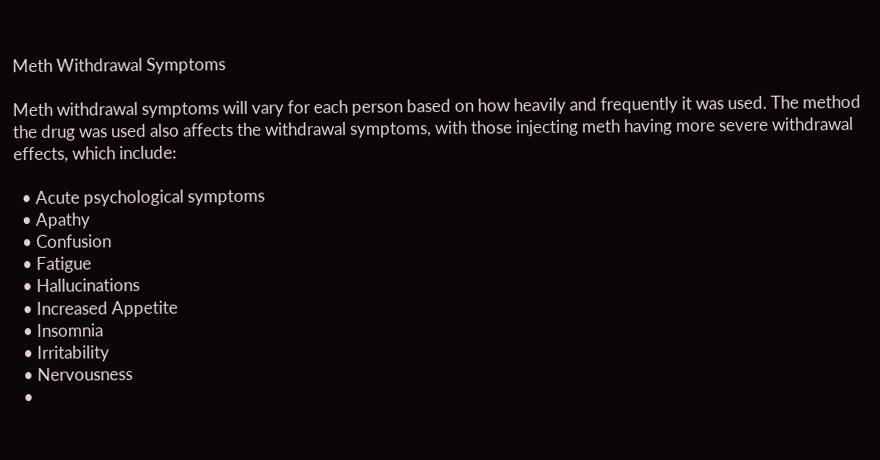Meth Withdrawal Symptoms

Meth withdrawal symptoms will vary for each person based on how heavily and frequently it was used. The method the drug was used also affects the withdrawal symptoms, with those injecting meth having more severe withdrawal effects, which include:

  • Acute psychological symptoms
  • Apathy
  • Confusion
  • Fatigue
  • Hallucinations
  • Increased Appetite
  • Insomnia
  • Irritability
  • Nervousness
  •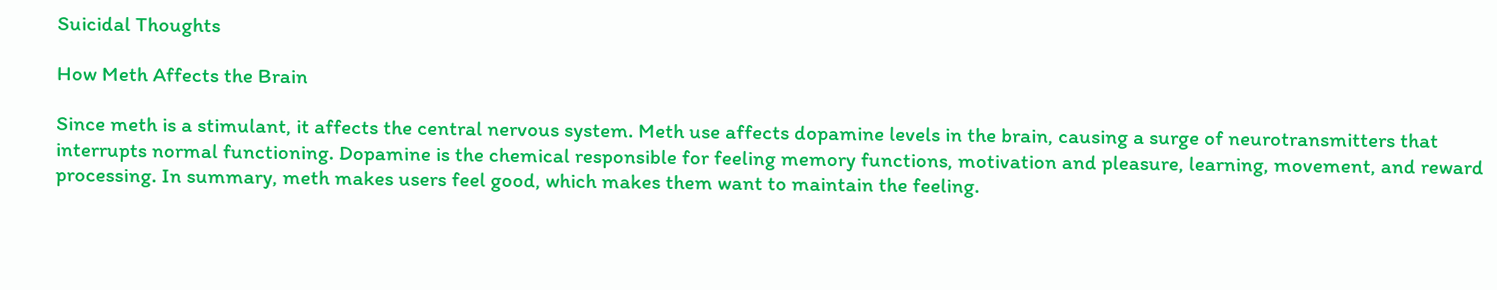Suicidal Thoughts

How Meth Affects the Brain

Since meth is a stimulant, it affects the central nervous system. Meth use affects dopamine levels in the brain, causing a surge of neurotransmitters that interrupts normal functioning. Dopamine is the chemical responsible for feeling memory functions, motivation and pleasure, learning, movement, and reward processing. In summary, meth makes users feel good, which makes them want to maintain the feeling.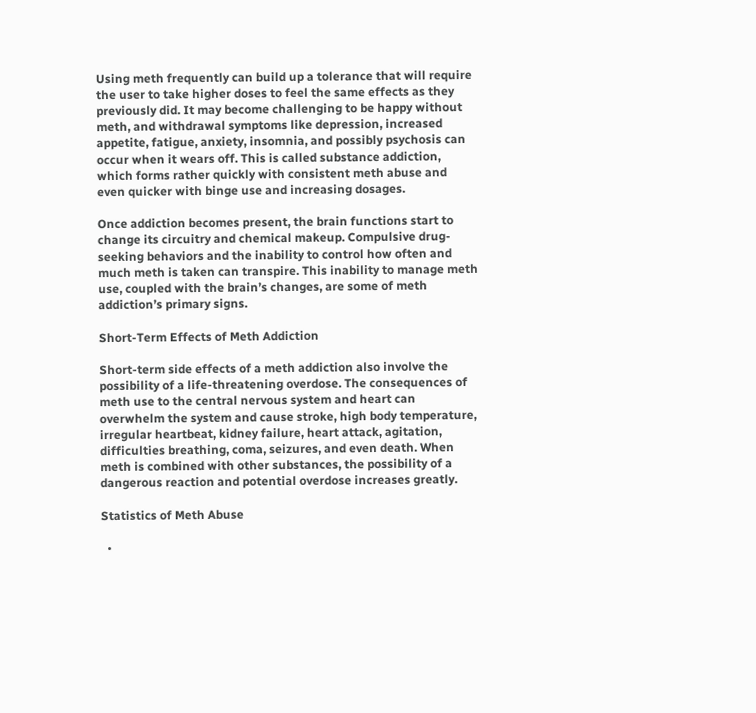Using meth frequently can build up a tolerance that will require the user to take higher doses to feel the same effects as they previously did. It may become challenging to be happy without meth, and withdrawal symptoms like depression, increased appetite, fatigue, anxiety, insomnia, and possibly psychosis can occur when it wears off. This is called substance addiction, which forms rather quickly with consistent meth abuse and even quicker with binge use and increasing dosages.

Once addiction becomes present, the brain functions start to change its circuitry and chemical makeup. Compulsive drug-seeking behaviors and the inability to control how often and much meth is taken can transpire. This inability to manage meth use, coupled with the brain’s changes, are some of meth addiction’s primary signs.

Short-Term Effects of Meth Addiction

Short-term side effects of a meth addiction also involve the possibility of a life-threatening overdose. The consequences of meth use to the central nervous system and heart can overwhelm the system and cause stroke, high body temperature, irregular heartbeat, kidney failure, heart attack, agitation, difficulties breathing, coma, seizures, and even death. When meth is combined with other substances, the possibility of a dangerous reaction and potential overdose increases greatly.

Statistics of Meth Abuse

  •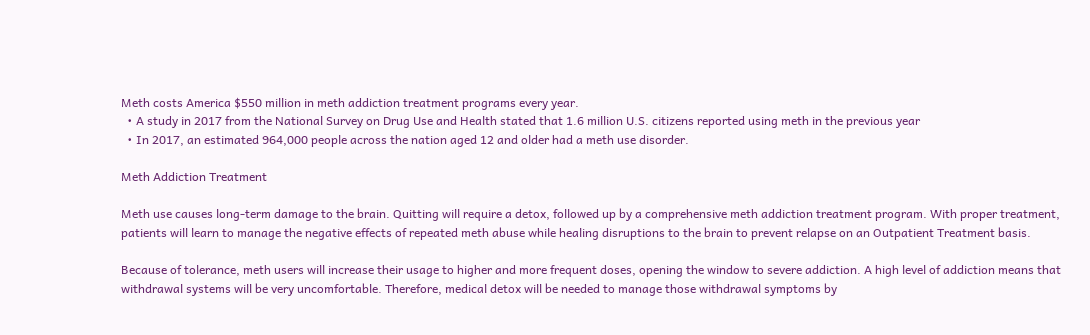Meth costs America $550 million in meth addiction treatment programs every year.
  • A study in 2017 from the National Survey on Drug Use and Health stated that 1.6 million U.S. citizens reported using meth in the previous year
  • In 2017, an estimated 964,000 people across the nation aged 12 and older had a meth use disorder.

Meth Addiction Treatment

Meth use causes long-term damage to the brain. Quitting will require a detox, followed up by a comprehensive meth addiction treatment program. With proper treatment, patients will learn to manage the negative effects of repeated meth abuse while healing disruptions to the brain to prevent relapse on an Outpatient Treatment basis.

Because of tolerance, meth users will increase their usage to higher and more frequent doses, opening the window to severe addiction. A high level of addiction means that withdrawal systems will be very uncomfortable. Therefore, medical detox will be needed to manage those withdrawal symptoms by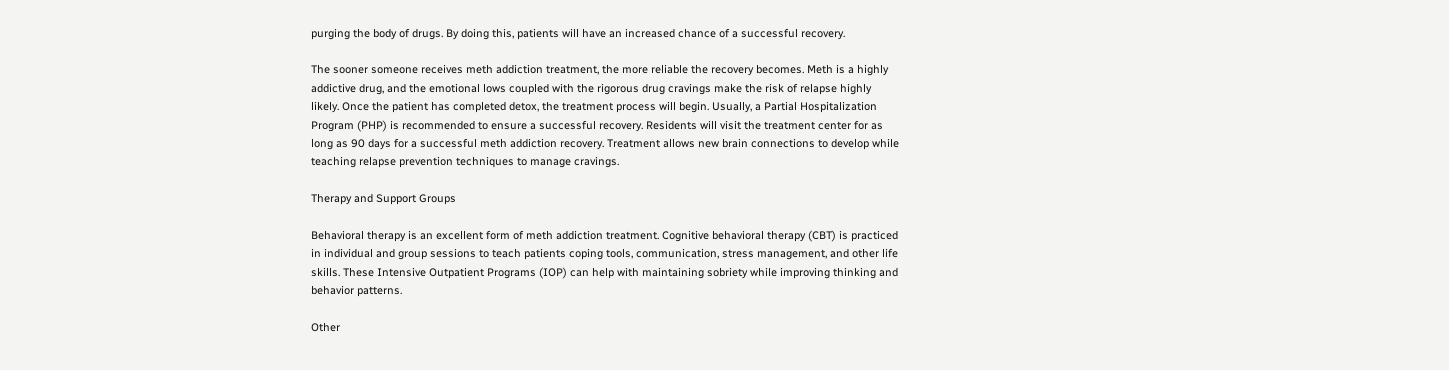purging the body of drugs. By doing this, patients will have an increased chance of a successful recovery.

The sooner someone receives meth addiction treatment, the more reliable the recovery becomes. Meth is a highly addictive drug, and the emotional lows coupled with the rigorous drug cravings make the risk of relapse highly likely. Once the patient has completed detox, the treatment process will begin. Usually, a Partial Hospitalization Program (PHP) is recommended to ensure a successful recovery. Residents will visit the treatment center for as long as 90 days for a successful meth addiction recovery. Treatment allows new brain connections to develop while teaching relapse prevention techniques to manage cravings.

Therapy and Support Groups

Behavioral therapy is an excellent form of meth addiction treatment. Cognitive behavioral therapy (CBT) is practiced in individual and group sessions to teach patients coping tools, communication, stress management, and other life skills. These Intensive Outpatient Programs (IOP) can help with maintaining sobriety while improving thinking and behavior patterns.

Other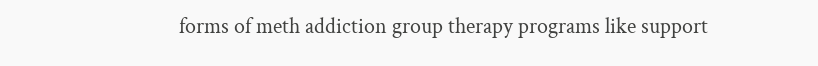forms of meth addiction group therapy programs like support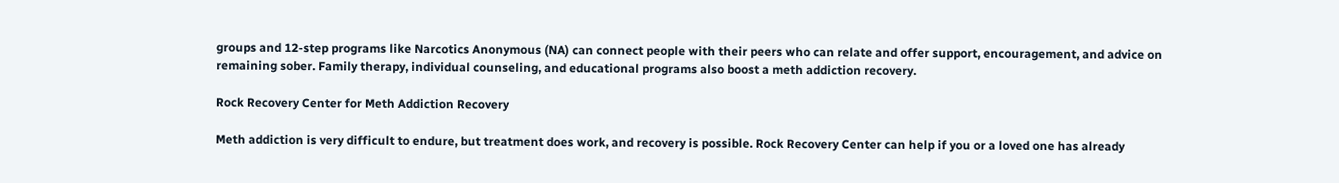groups and 12-step programs like Narcotics Anonymous (NA) can connect people with their peers who can relate and offer support, encouragement, and advice on remaining sober. Family therapy, individual counseling, and educational programs also boost a meth addiction recovery.

Rock Recovery Center for Meth Addiction Recovery

Meth addiction is very difficult to endure, but treatment does work, and recovery is possible. Rock Recovery Center can help if you or a loved one has already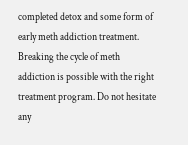completed detox and some form of early meth addiction treatment. Breaking the cycle of meth addiction is possible with the right treatment program. Do not hesitate any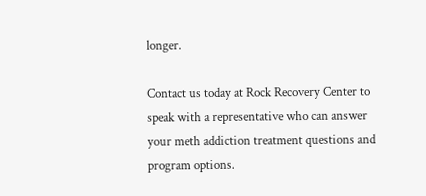longer.

Contact us today at Rock Recovery Center to speak with a representative who can answer your meth addiction treatment questions and program options.